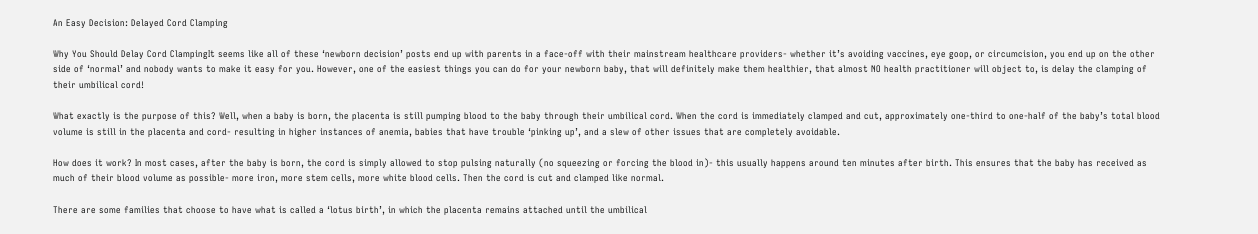An Easy Decision: Delayed Cord Clamping

Why You Should Delay Cord ClampingIt seems like all of these ‘newborn decision’ posts end up with parents in a face-off with their mainstream healthcare providers- whether it’s avoiding vaccines, eye goop, or circumcision, you end up on the other side of ‘normal’ and nobody wants to make it easy for you. However, one of the easiest things you can do for your newborn baby, that will definitely make them healthier, that almost NO health practitioner will object to, is delay the clamping of their umbilical cord!

What exactly is the purpose of this? Well, when a baby is born, the placenta is still pumping blood to the baby through their umbilical cord. When the cord is immediately clamped and cut, approximately one-third to one-half of the baby’s total blood volume is still in the placenta and cord- resulting in higher instances of anemia, babies that have trouble ‘pinking up’, and a slew of other issues that are completely avoidable.

How does it work? In most cases, after the baby is born, the cord is simply allowed to stop pulsing naturally (no squeezing or forcing the blood in)- this usually happens around ten minutes after birth. This ensures that the baby has received as much of their blood volume as possible- more iron, more stem cells, more white blood cells. Then the cord is cut and clamped like normal.

There are some families that choose to have what is called a ‘lotus birth’, in which the placenta remains attached until the umbilical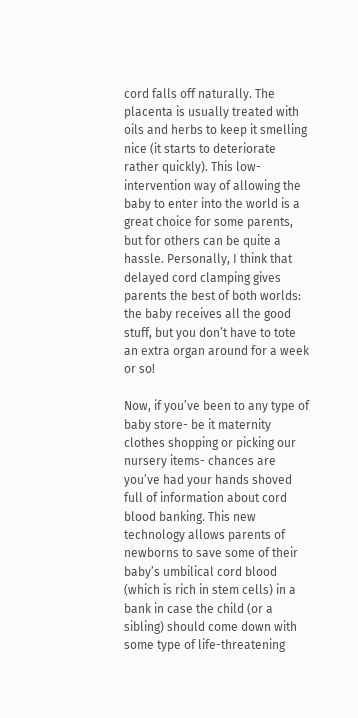cord falls off naturally. The placenta is usually treated with oils and herbs to keep it smelling nice (it starts to deteriorate rather quickly). This low-intervention way of allowing the baby to enter into the world is a great choice for some parents, but for others can be quite a hassle. Personally, I think that delayed cord clamping gives parents the best of both worlds: the baby receives all the good stuff, but you don’t have to tote an extra organ around for a week or so!

Now, if you’ve been to any type of baby store- be it maternity clothes shopping or picking our nursery items- chances are you’ve had your hands shoved full of information about cord blood banking. This new technology allows parents of newborns to save some of their baby’s umbilical cord blood (which is rich in stem cells) in a bank in case the child (or a sibling) should come down with some type of life-threatening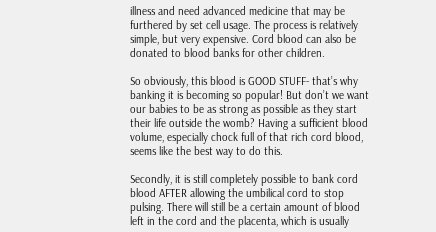illness and need advanced medicine that may be furthered by set cell usage. The process is relatively simple, but very expensive. Cord blood can also be donated to blood banks for other children.

So obviously, this blood is GOOD STUFF- that’s why banking it is becoming so popular! But don’t we want our babies to be as strong as possible as they start their life outside the womb? Having a sufficient blood volume, especially chock full of that rich cord blood, seems like the best way to do this.

Secondly, it is still completely possible to bank cord blood AFTER allowing the umbilical cord to stop pulsing. There will still be a certain amount of blood left in the cord and the placenta, which is usually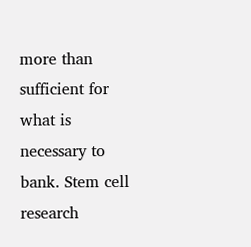more than sufficient for what is necessary to bank. Stem cell research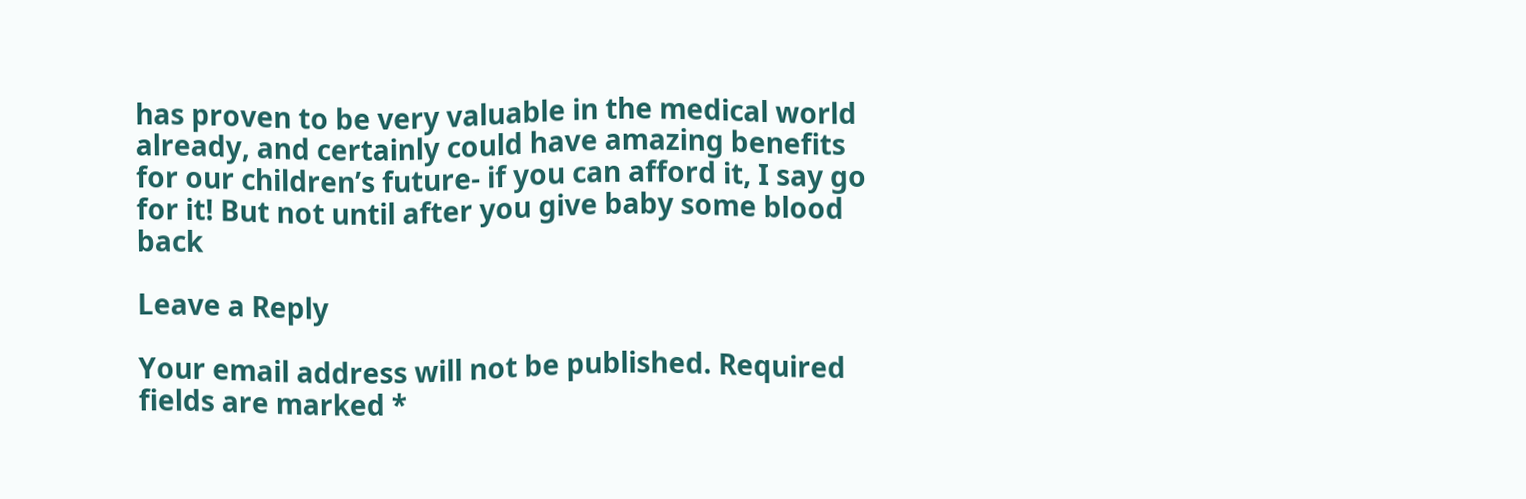has proven to be very valuable in the medical world already, and certainly could have amazing benefits for our children’s future- if you can afford it, I say go for it! But not until after you give baby some blood back

Leave a Reply

Your email address will not be published. Required fields are marked *